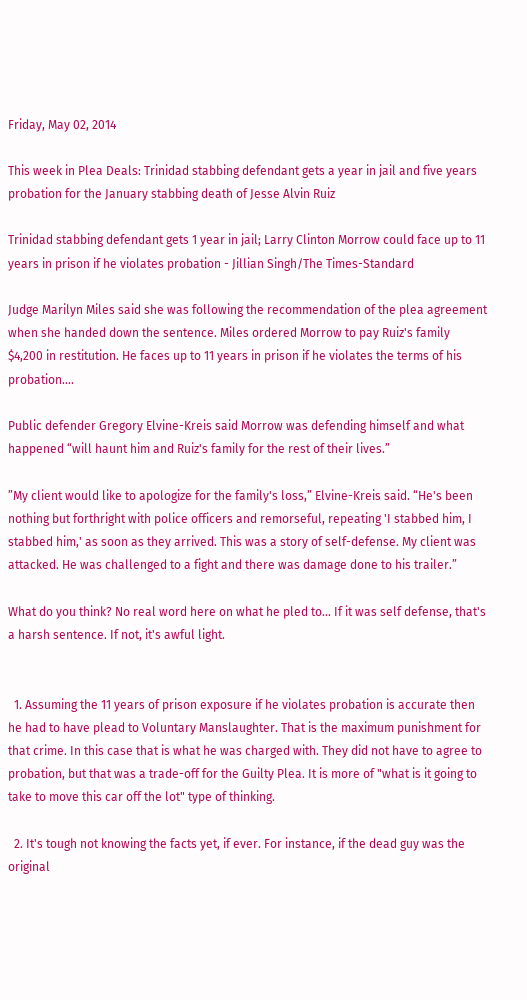Friday, May 02, 2014

This week in Plea Deals: Trinidad stabbing defendant gets a year in jail and five years probation for the January stabbing death of Jesse Alvin Ruiz

Trinidad stabbing defendant gets 1 year in jail; Larry Clinton Morrow could face up to 11 years in prison if he violates probation - Jillian Singh/The Times-Standard

Judge Marilyn Miles said she was following the recommendation of the plea agreement when she handed down the sentence. Miles ordered Morrow to pay Ruiz's family $4,200 in restitution. He faces up to 11 years in prison if he violates the terms of his probation....

Public defender Gregory Elvine-Kreis said Morrow was defending himself and what happened “will haunt him and Ruiz's family for the rest of their lives.”

”My client would like to apologize for the family's loss,” Elvine-Kreis said. “He's been nothing but forthright with police officers and remorseful, repeating 'I stabbed him, I stabbed him,' as soon as they arrived. This was a story of self-defense. My client was attacked. He was challenged to a fight and there was damage done to his trailer.”

What do you think? No real word here on what he pled to... If it was self defense, that's a harsh sentence. If not, it's awful light.


  1. Assuming the 11 years of prison exposure if he violates probation is accurate then he had to have plead to Voluntary Manslaughter. That is the maximum punishment for that crime. In this case that is what he was charged with. They did not have to agree to probation, but that was a trade-off for the Guilty Plea. It is more of "what is it going to take to move this car off the lot" type of thinking.

  2. It's tough not knowing the facts yet, if ever. For instance, if the dead guy was the original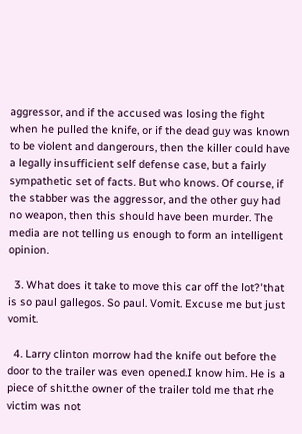aggressor, and if the accused was losing the fight when he pulled the knife, or if the dead guy was known to be violent and dangerours, then the killer could have a legally insufficient self defense case, but a fairly sympathetic set of facts. But who knows. Of course, if the stabber was the aggressor, and the other guy had no weapon, then this should have been murder. The media are not telling us enough to form an intelligent opinion.

  3. What does it take to move this car off the lot?'that is so paul gallegos. So paul. Vomit. Excuse me but just vomit.

  4. Larry clinton morrow had the knife out before the door to the trailer was even opened.I know him. He is a piece of shit.the owner of the trailer told me that rhe victim was not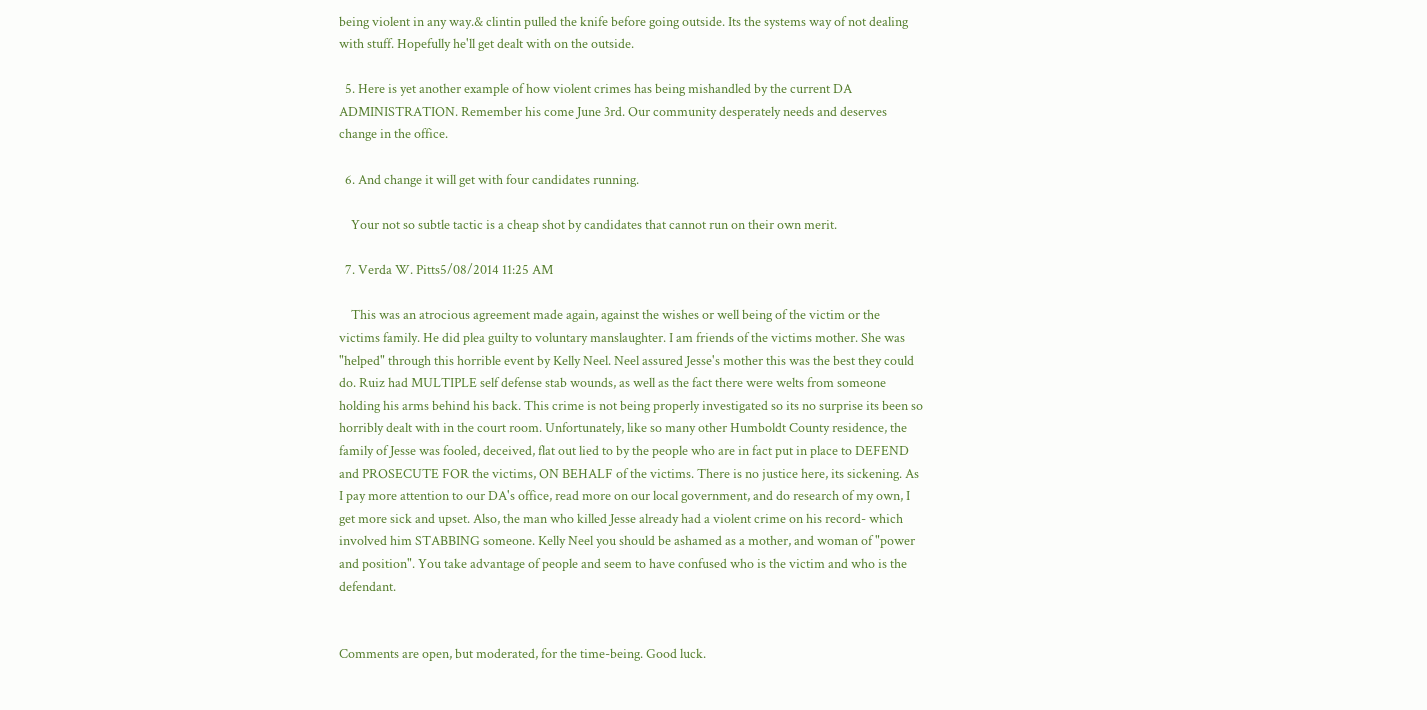being violent in any way.& clintin pulled the knife before going outside. Its the systems way of not dealing with stuff. Hopefully he'll get dealt with on the outside.

  5. Here is yet another example of how violent crimes has being mishandled by the current DA ADMINISTRATION. Remember his come June 3rd. Our community desperately needs and deserves change in the office.

  6. And change it will get with four candidates running.

    Your not so subtle tactic is a cheap shot by candidates that cannot run on their own merit.

  7. Verda W. Pitts5/08/2014 11:25 AM

    This was an atrocious agreement made again, against the wishes or well being of the victim or the victims family. He did plea guilty to voluntary manslaughter. I am friends of the victims mother. She was "helped" through this horrible event by Kelly Neel. Neel assured Jesse's mother this was the best they could do. Ruiz had MULTIPLE self defense stab wounds, as well as the fact there were welts from someone holding his arms behind his back. This crime is not being properly investigated so its no surprise its been so horribly dealt with in the court room. Unfortunately, like so many other Humboldt County residence, the family of Jesse was fooled, deceived, flat out lied to by the people who are in fact put in place to DEFEND and PROSECUTE FOR the victims, ON BEHALF of the victims. There is no justice here, its sickening. As I pay more attention to our DA's office, read more on our local government, and do research of my own, I get more sick and upset. Also, the man who killed Jesse already had a violent crime on his record- which involved him STABBING someone. Kelly Neel you should be ashamed as a mother, and woman of "power and position". You take advantage of people and seem to have confused who is the victim and who is the defendant.


Comments are open, but moderated, for the time-being. Good luck.